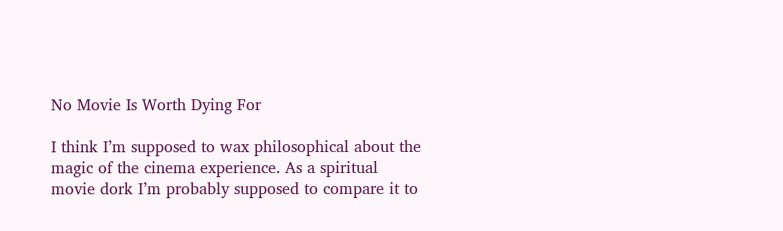No Movie Is Worth Dying For

I think I’m supposed to wax philosophical about the magic of the cinema experience. As a spiritual movie dork I’m probably supposed to compare it to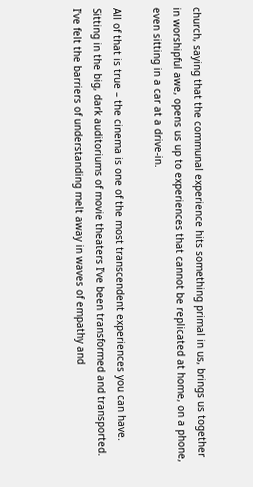church, saying that the communal experience hits something primal in us, brings us together in worshipful awe, opens us up to experiences that cannot be replicated at home, on a phone, even sitting in a car at a drive-in.

All of that is true – the cinema is one of the most transcendent experiences you can have. Sitting in the big, dark auditoriums of movie theaters I’ve been transformed and transported. I’ve felt the barriers of understanding melt away in waves of empathy and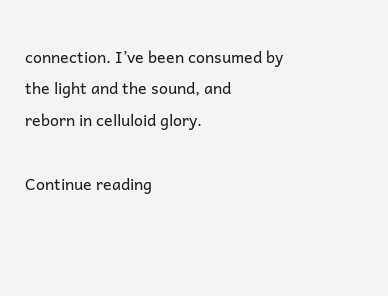connection. I’ve been consumed by the light and the sound, and reborn in celluloid glory.

Continue reading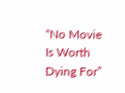“No Movie Is Worth Dying For”